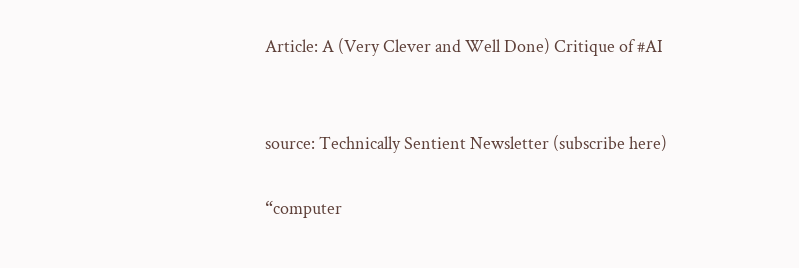Article: A (Very Clever and Well Done) Critique of #AI


source: Technically Sentient Newsletter (subscribe here)

“computer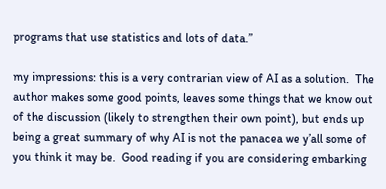programs that use statistics and lots of data.”

my impressions: this is a very contrarian view of AI as a solution.  The author makes some good points, leaves some things that we know out of the discussion (likely to strengthen their own point), but ends up being a great summary of why AI is not the panacea we y’all some of you think it may be.  Good reading if you are considering embarking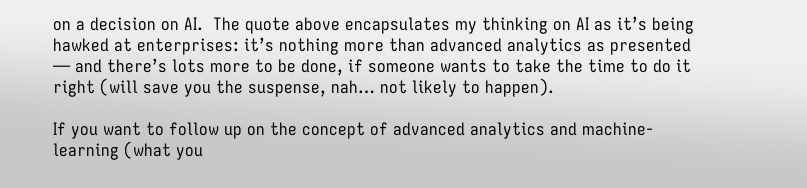on a decision on AI.  The quote above encapsulates my thinking on AI as it’s being hawked at enterprises: it’s nothing more than advanced analytics as presented — and there’s lots more to be done, if someone wants to take the time to do it right (will save you the suspense, nah… not likely to happen).

If you want to follow up on the concept of advanced analytics and machine-learning (what you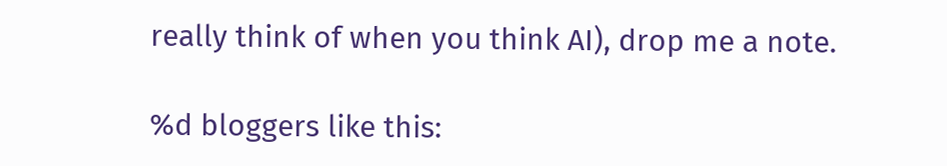really think of when you think AI), drop me a note.

%d bloggers like this: